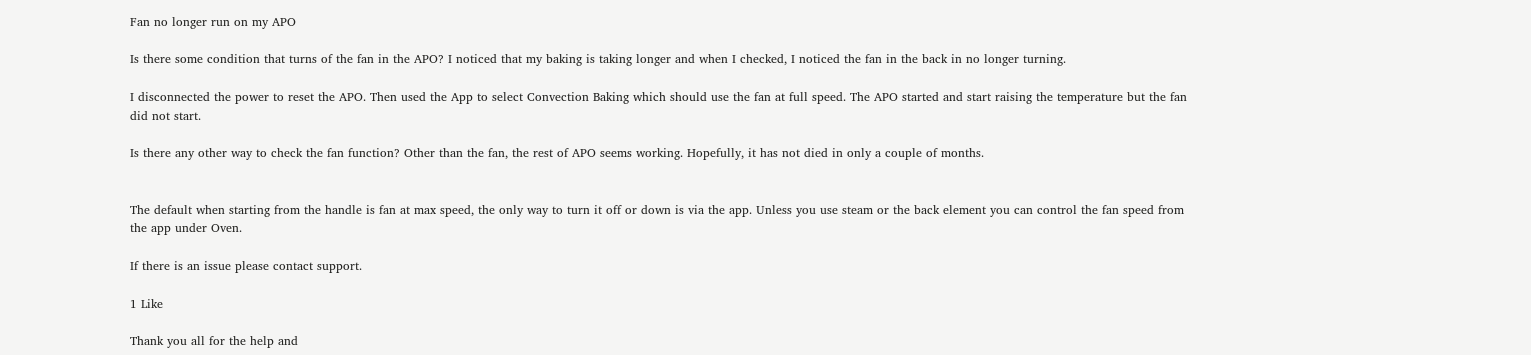Fan no longer run on my APO

Is there some condition that turns of the fan in the APO? I noticed that my baking is taking longer and when I checked, I noticed the fan in the back in no longer turning.

I disconnected the power to reset the APO. Then used the App to select Convection Baking which should use the fan at full speed. The APO started and start raising the temperature but the fan did not start.

Is there any other way to check the fan function? Other than the fan, the rest of APO seems working. Hopefully, it has not died in only a couple of months.


The default when starting from the handle is fan at max speed, the only way to turn it off or down is via the app. Unless you use steam or the back element you can control the fan speed from the app under Oven.

If there is an issue please contact support.

1 Like

Thank you all for the help and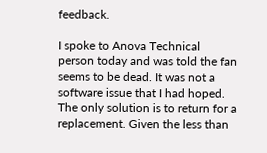feedback.

I spoke to Anova Technical person today and was told the fan seems to be dead. It was not a software issue that I had hoped. The only solution is to return for a replacement. Given the less than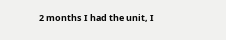2 months I had the unit, I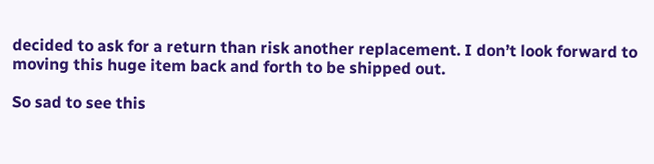decided to ask for a return than risk another replacement. I don’t look forward to moving this huge item back and forth to be shipped out.

So sad to see this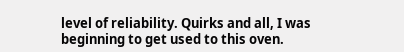level of reliability. Quirks and all, I was beginning to get used to this oven.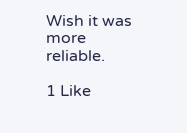Wish it was more reliable.

1 Like